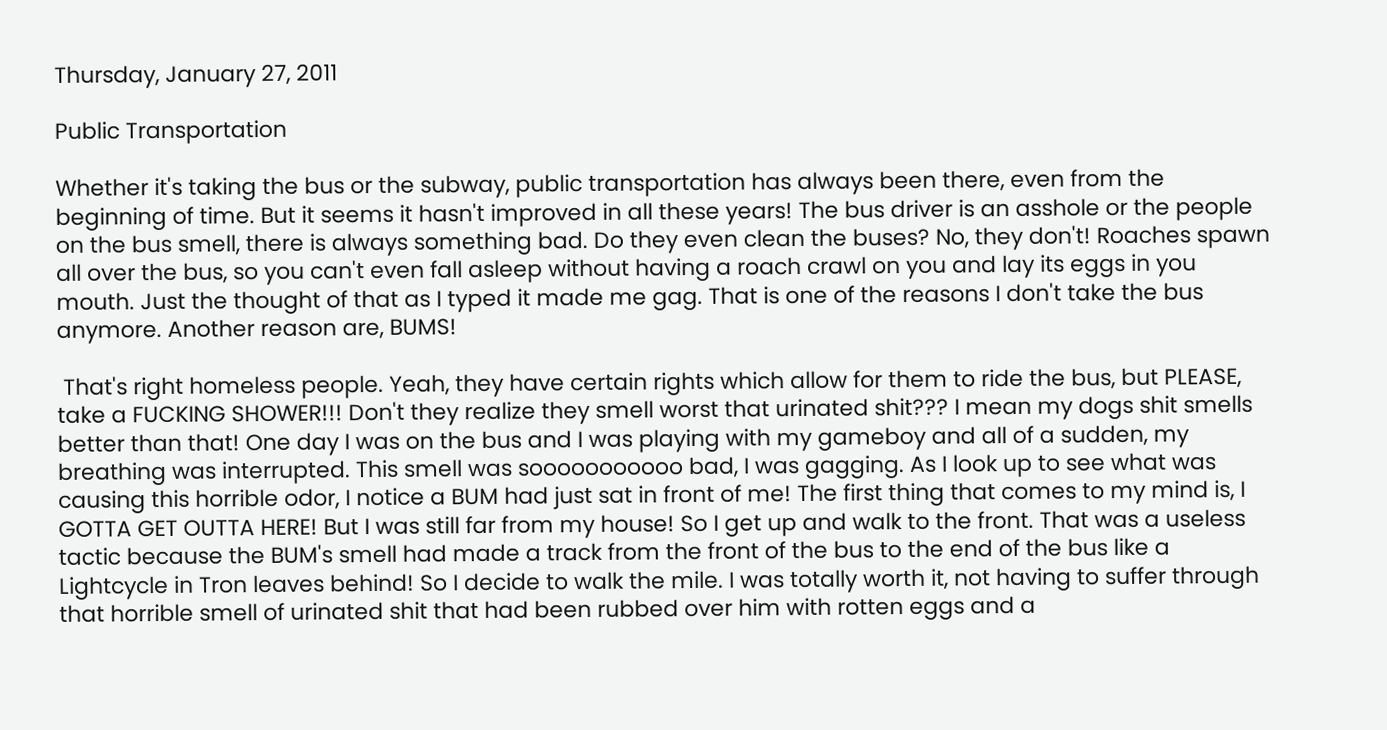Thursday, January 27, 2011

Public Transportation

Whether it's taking the bus or the subway, public transportation has always been there, even from the beginning of time. But it seems it hasn't improved in all these years! The bus driver is an asshole or the people on the bus smell, there is always something bad. Do they even clean the buses? No, they don't! Roaches spawn all over the bus, so you can't even fall asleep without having a roach crawl on you and lay its eggs in you mouth. Just the thought of that as I typed it made me gag. That is one of the reasons I don't take the bus anymore. Another reason are, BUMS!

 That's right homeless people. Yeah, they have certain rights which allow for them to ride the bus, but PLEASE, take a FUCKING SHOWER!!! Don't they realize they smell worst that urinated shit??? I mean my dogs shit smells better than that! One day I was on the bus and I was playing with my gameboy and all of a sudden, my breathing was interrupted. This smell was sooooooooooo bad, I was gagging. As I look up to see what was causing this horrible odor, I notice a BUM had just sat in front of me! The first thing that comes to my mind is, I GOTTA GET OUTTA HERE! But I was still far from my house! So I get up and walk to the front. That was a useless tactic because the BUM's smell had made a track from the front of the bus to the end of the bus like a Lightcycle in Tron leaves behind! So I decide to walk the mile. I was totally worth it, not having to suffer through that horrible smell of urinated shit that had been rubbed over him with rotten eggs and a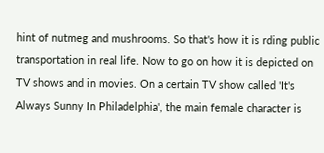hint of nutmeg and mushrooms. So that's how it is rding public transportation in real life. Now to go on how it is depicted on TV shows and in movies. On a certain TV show called 'It's Always Sunny In Philadelphia', the main female character is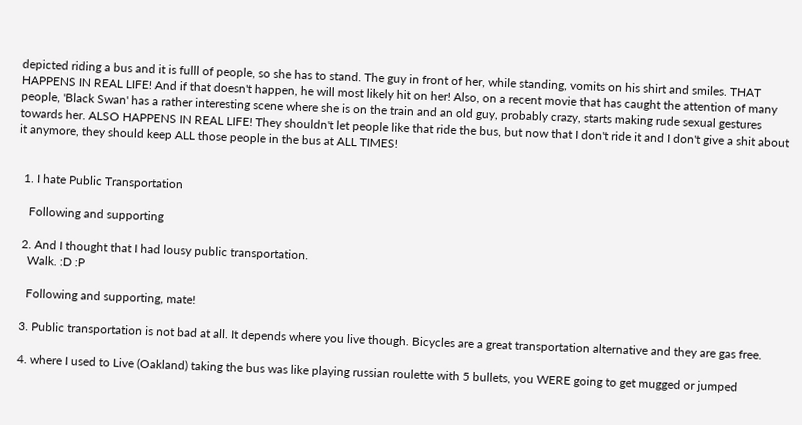depicted riding a bus and it is fulll of people, so she has to stand. The guy in front of her, while standing, vomits on his shirt and smiles. THAT HAPPENS IN REAL LIFE! And if that doesn't happen, he will most likely hit on her! Also, on a recent movie that has caught the attention of many people, 'Black Swan' has a rather interesting scene where she is on the train and an old guy, probably crazy, starts making rude sexual gestures towards her. ALSO HAPPENS IN REAL LIFE! They shouldn't let people like that ride the bus, but now that I don't ride it and I don't give a shit about it anymore, they should keep ALL those people in the bus at ALL TIMES!


  1. I hate Public Transportation

    Following and supporting

  2. And I thought that I had lousy public transportation.
    Walk. :D :P

    Following and supporting, mate!

  3. Public transportation is not bad at all. It depends where you live though. Bicycles are a great transportation alternative and they are gas free.

  4. where I used to Live (Oakland) taking the bus was like playing russian roulette with 5 bullets, you WERE going to get mugged or jumped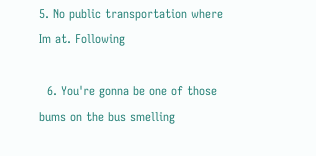5. No public transportation where Im at. Following

  6. You're gonna be one of those bums on the bus smelling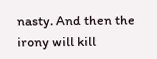nasty. And then the irony will kill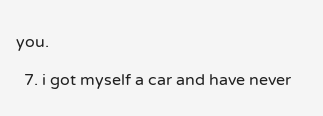you.

  7. i got myself a car and have never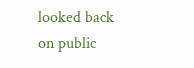looked back on public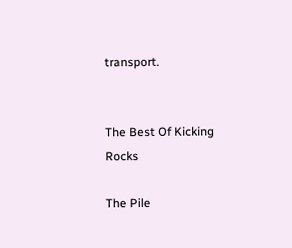transport.


The Best Of Kicking Rocks

The Pile